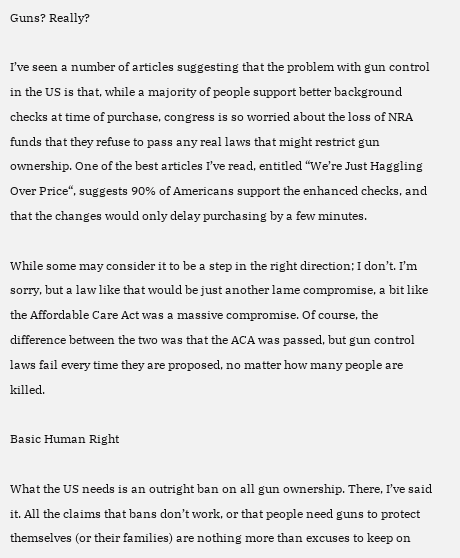Guns? Really?

I’ve seen a number of articles suggesting that the problem with gun control in the US is that, while a majority of people support better background checks at time of purchase, congress is so worried about the loss of NRA funds that they refuse to pass any real laws that might restrict gun ownership. One of the best articles I’ve read, entitled “We’re Just Haggling Over Price“, suggests 90% of Americans support the enhanced checks, and that the changes would only delay purchasing by a few minutes.

While some may consider it to be a step in the right direction; I don’t. I’m sorry, but a law like that would be just another lame compromise, a bit like the Affordable Care Act was a massive compromise. Of course, the difference between the two was that the ACA was passed, but gun control laws fail every time they are proposed, no matter how many people are killed.

Basic Human Right

What the US needs is an outright ban on all gun ownership. There, I’ve said it. All the claims that bans don’t work, or that people need guns to protect themselves (or their families) are nothing more than excuses to keep on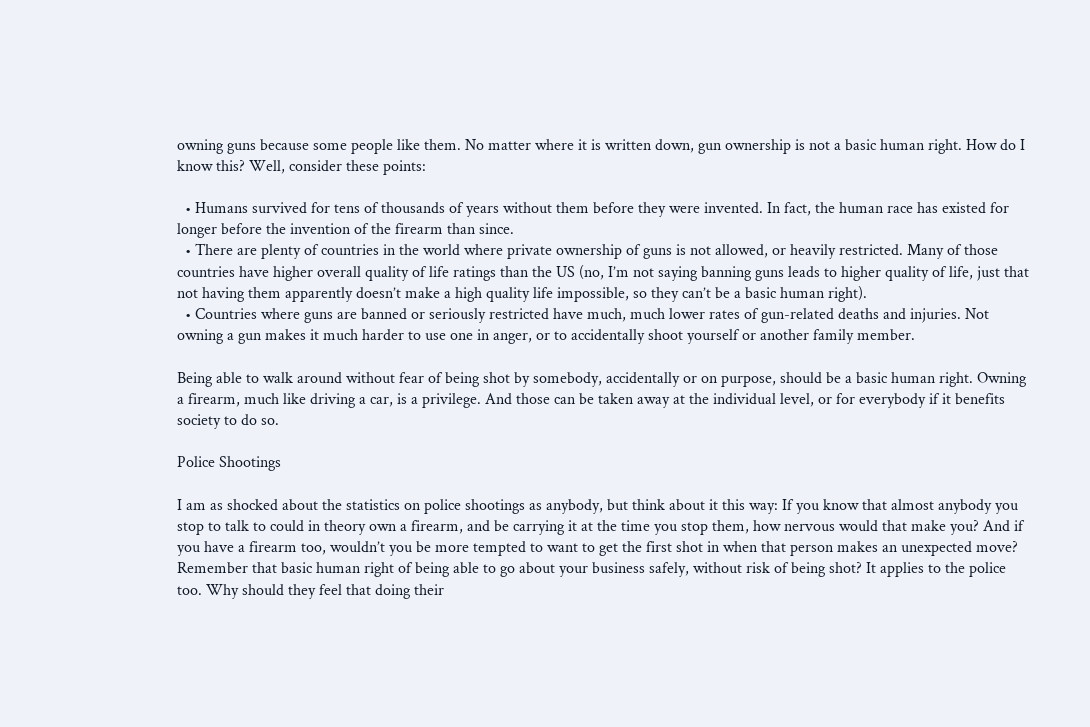owning guns because some people like them. No matter where it is written down, gun ownership is not a basic human right. How do I know this? Well, consider these points:

  • Humans survived for tens of thousands of years without them before they were invented. In fact, the human race has existed for longer before the invention of the firearm than since.
  • There are plenty of countries in the world where private ownership of guns is not allowed, or heavily restricted. Many of those countries have higher overall quality of life ratings than the US (no, I’m not saying banning guns leads to higher quality of life, just that not having them apparently doesn’t make a high quality life impossible, so they can’t be a basic human right).
  • Countries where guns are banned or seriously restricted have much, much lower rates of gun-related deaths and injuries. Not owning a gun makes it much harder to use one in anger, or to accidentally shoot yourself or another family member.

Being able to walk around without fear of being shot by somebody, accidentally or on purpose, should be a basic human right. Owning a firearm, much like driving a car, is a privilege. And those can be taken away at the individual level, or for everybody if it benefits society to do so.

Police Shootings

I am as shocked about the statistics on police shootings as anybody, but think about it this way: If you know that almost anybody you stop to talk to could in theory own a firearm, and be carrying it at the time you stop them, how nervous would that make you? And if you have a firearm too, wouldn’t you be more tempted to want to get the first shot in when that person makes an unexpected move? Remember that basic human right of being able to go about your business safely, without risk of being shot? It applies to the police too. Why should they feel that doing their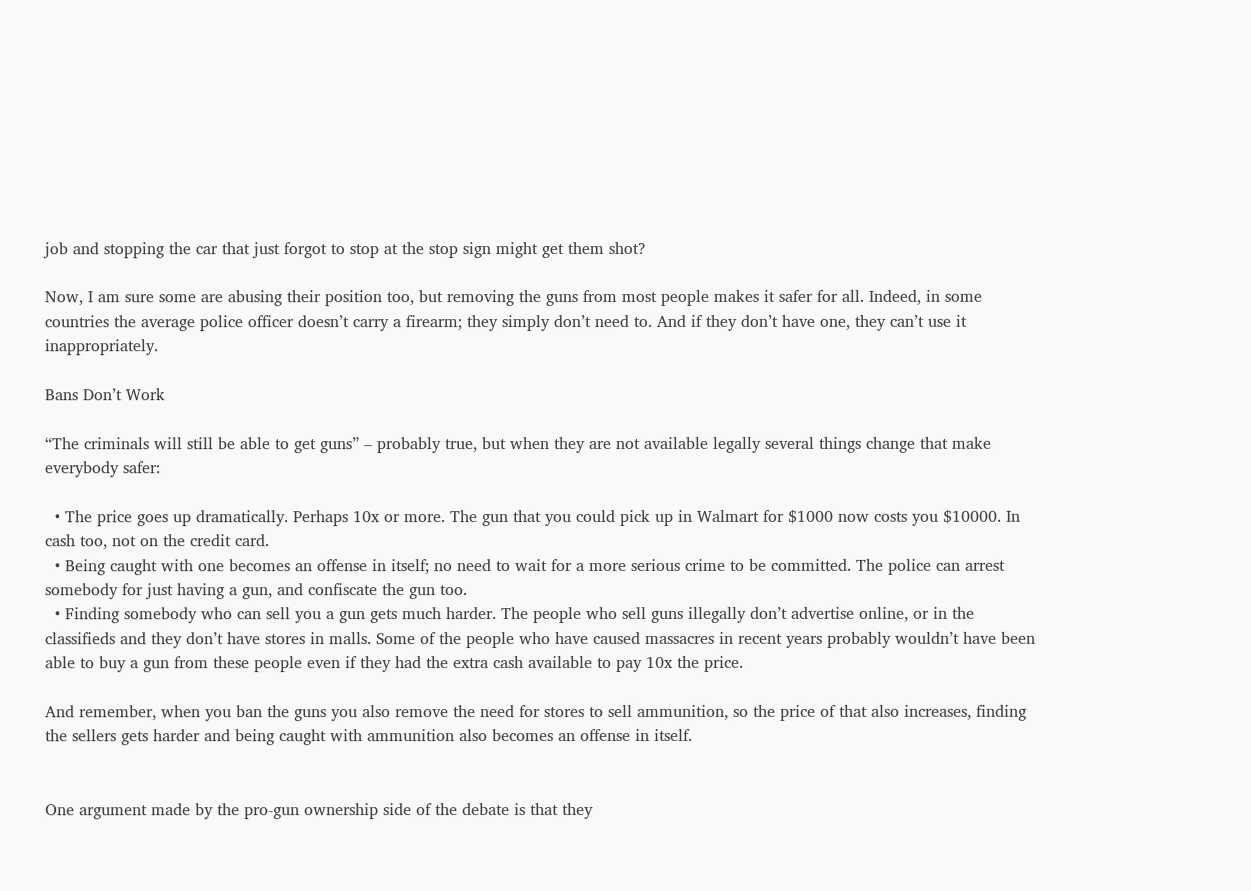job and stopping the car that just forgot to stop at the stop sign might get them shot?

Now, I am sure some are abusing their position too, but removing the guns from most people makes it safer for all. Indeed, in some countries the average police officer doesn’t carry a firearm; they simply don’t need to. And if they don’t have one, they can’t use it inappropriately.

Bans Don’t Work

“The criminals will still be able to get guns” – probably true, but when they are not available legally several things change that make everybody safer:

  • The price goes up dramatically. Perhaps 10x or more. The gun that you could pick up in Walmart for $1000 now costs you $10000. In cash too, not on the credit card.
  • Being caught with one becomes an offense in itself; no need to wait for a more serious crime to be committed. The police can arrest somebody for just having a gun, and confiscate the gun too.
  • Finding somebody who can sell you a gun gets much harder. The people who sell guns illegally don’t advertise online, or in the classifieds and they don’t have stores in malls. Some of the people who have caused massacres in recent years probably wouldn’t have been able to buy a gun from these people even if they had the extra cash available to pay 10x the price.

And remember, when you ban the guns you also remove the need for stores to sell ammunition, so the price of that also increases, finding the sellers gets harder and being caught with ammunition also becomes an offense in itself.


One argument made by the pro-gun ownership side of the debate is that they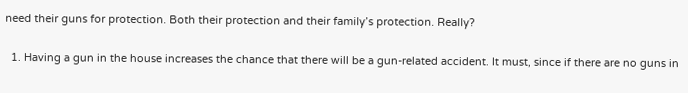need their guns for protection. Both their protection and their family’s protection. Really?

  1. Having a gun in the house increases the chance that there will be a gun-related accident. It must, since if there are no guns in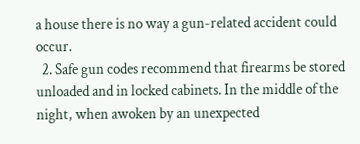a house there is no way a gun-related accident could occur.
  2. Safe gun codes recommend that firearms be stored unloaded and in locked cabinets. In the middle of the night, when awoken by an unexpected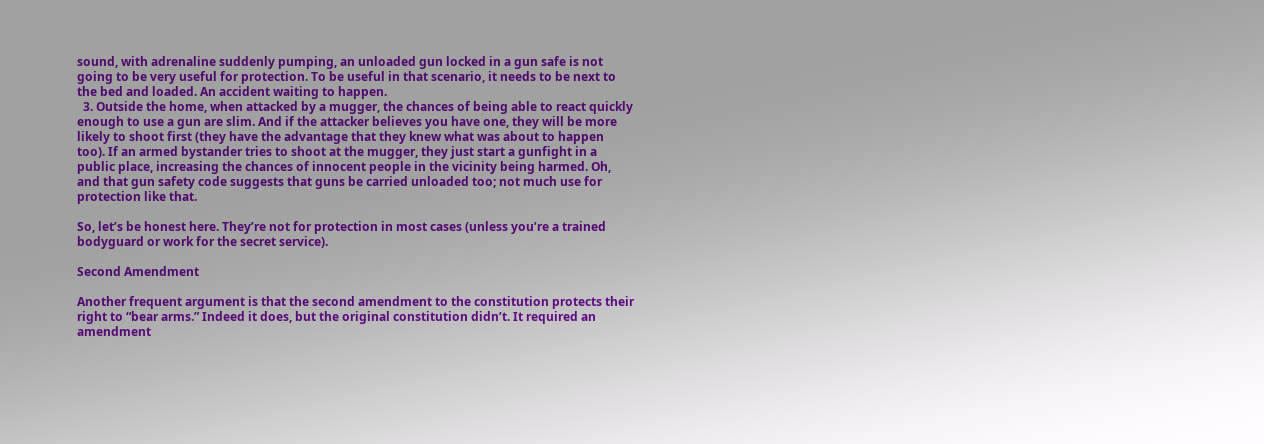sound, with adrenaline suddenly pumping, an unloaded gun locked in a gun safe is not going to be very useful for protection. To be useful in that scenario, it needs to be next to the bed and loaded. An accident waiting to happen.
  3. Outside the home, when attacked by a mugger, the chances of being able to react quickly enough to use a gun are slim. And if the attacker believes you have one, they will be more likely to shoot first (they have the advantage that they knew what was about to happen too). If an armed bystander tries to shoot at the mugger, they just start a gunfight in a public place, increasing the chances of innocent people in the vicinity being harmed. Oh, and that gun safety code suggests that guns be carried unloaded too; not much use for protection like that.

So, let’s be honest here. They’re not for protection in most cases (unless you’re a trained bodyguard or work for the secret service).

Second Amendment

Another frequent argument is that the second amendment to the constitution protects their right to “bear arms.” Indeed it does, but the original constitution didn’t. It required an amendment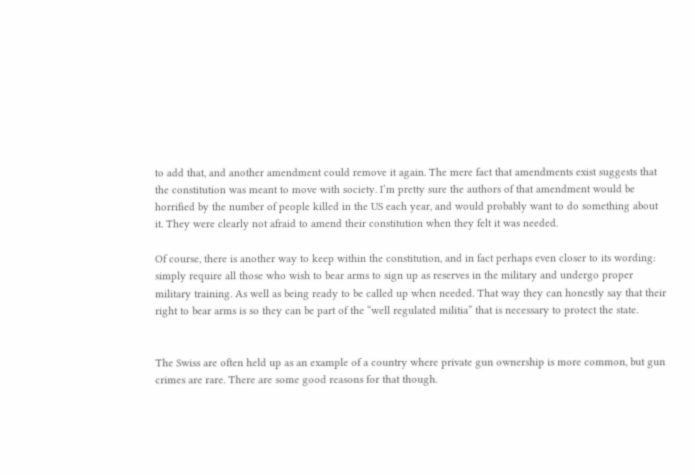to add that, and another amendment could remove it again. The mere fact that amendments exist suggests that the constitution was meant to move with society. I’m pretty sure the authors of that amendment would be horrified by the number of people killed in the US each year, and would probably want to do something about it. They were clearly not afraid to amend their constitution when they felt it was needed.

Of course, there is another way to keep within the constitution, and in fact perhaps even closer to its wording: simply require all those who wish to bear arms to sign up as reserves in the military and undergo proper military training. As well as being ready to be called up when needed. That way they can honestly say that their right to bear arms is so they can be part of the “well regulated militia” that is necessary to protect the state.


The Swiss are often held up as an example of a country where private gun ownership is more common, but gun crimes are rare. There are some good reasons for that though.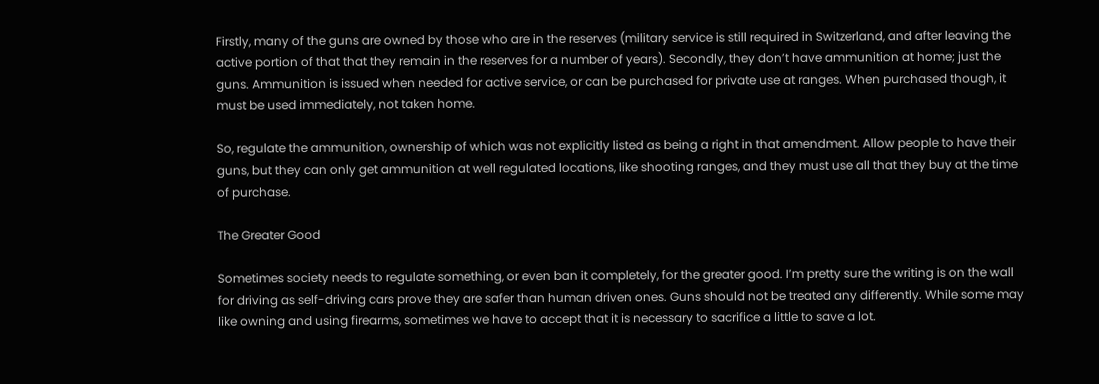Firstly, many of the guns are owned by those who are in the reserves (military service is still required in Switzerland, and after leaving the active portion of that that they remain in the reserves for a number of years). Secondly, they don’t have ammunition at home; just the guns. Ammunition is issued when needed for active service, or can be purchased for private use at ranges. When purchased though, it must be used immediately, not taken home.

So, regulate the ammunition, ownership of which was not explicitly listed as being a right in that amendment. Allow people to have their guns, but they can only get ammunition at well regulated locations, like shooting ranges, and they must use all that they buy at the time of purchase.

The Greater Good

Sometimes society needs to regulate something, or even ban it completely, for the greater good. I’m pretty sure the writing is on the wall for driving as self-driving cars prove they are safer than human driven ones. Guns should not be treated any differently. While some may like owning and using firearms, sometimes we have to accept that it is necessary to sacrifice a little to save a lot.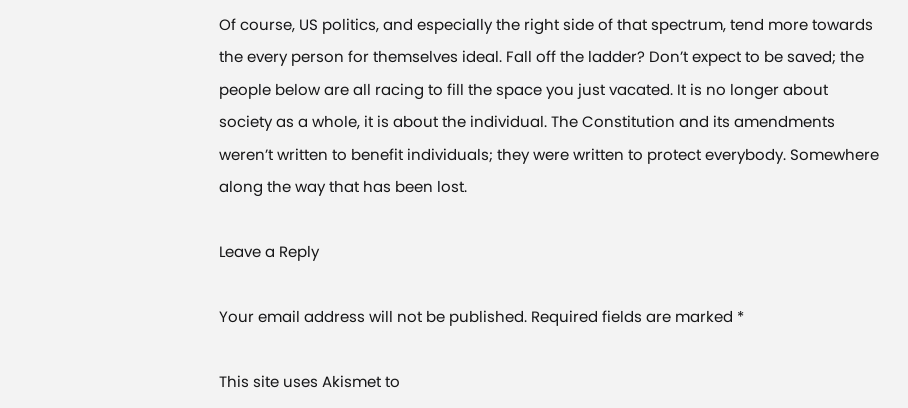Of course, US politics, and especially the right side of that spectrum, tend more towards the every person for themselves ideal. Fall off the ladder? Don’t expect to be saved; the people below are all racing to fill the space you just vacated. It is no longer about society as a whole, it is about the individual. The Constitution and its amendments weren’t written to benefit individuals; they were written to protect everybody. Somewhere along the way that has been lost.

Leave a Reply

Your email address will not be published. Required fields are marked *

This site uses Akismet to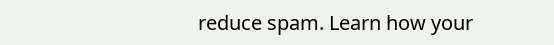reduce spam. Learn how your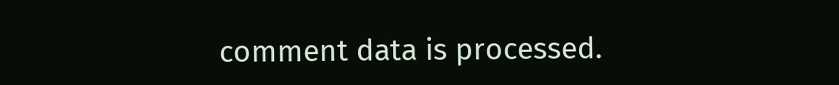comment data is processed.